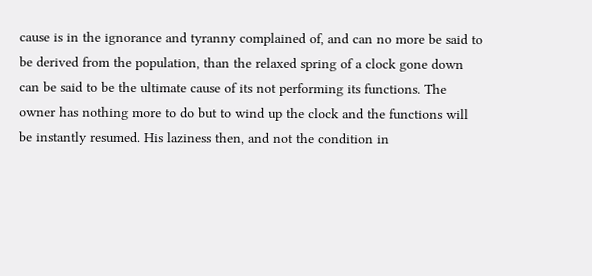cause is in the ignorance and tyranny complained of, and can no more be said to be derived from the population, than the relaxed spring of a clock gone down can be said to be the ultimate cause of its not performing its functions. The owner has nothing more to do but to wind up the clock and the functions will be instantly resumed. His laziness then, and not the condition in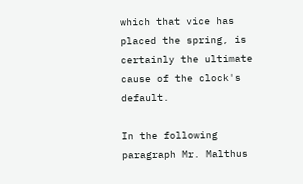which that vice has placed the spring, is certainly the ultimate cause of the clock's default.

In the following paragraph Mr. Malthus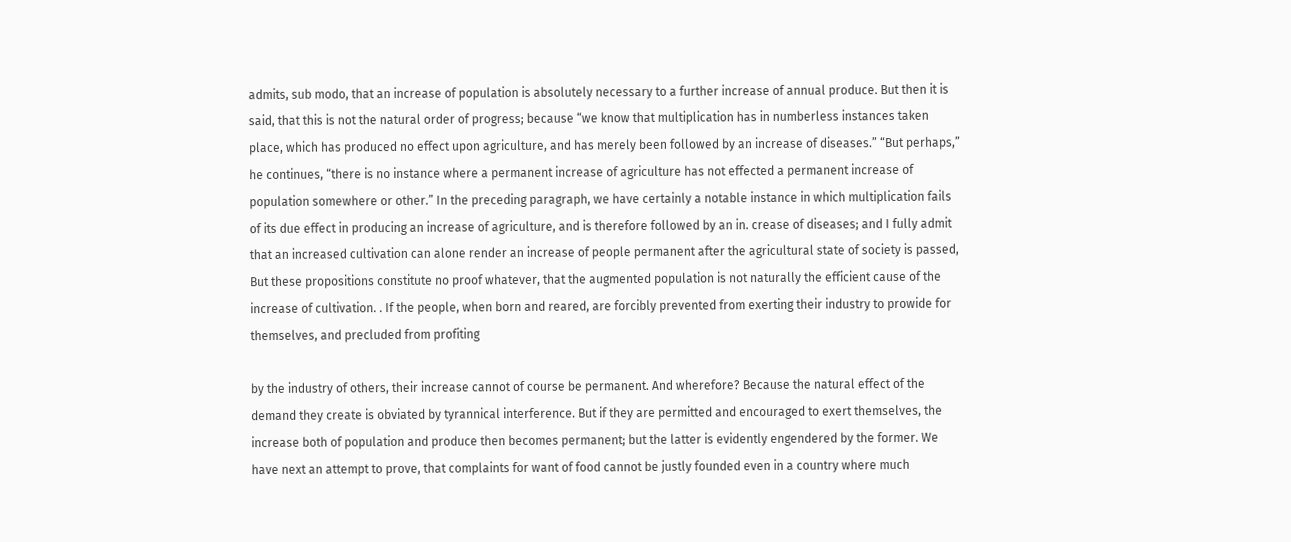admits, sub modo, that an increase of population is absolutely necessary to a further increase of annual produce. But then it is said, that this is not the natural order of progress; because “we know that multiplication has in numberless instances taken place, which has produced no effect upon agriculture, and has merely been followed by an increase of diseases.” “But perhaps,” he continues, “there is no instance where a permanent increase of agriculture has not effected a permanent increase of population somewhere or other.” In the preceding paragraph, we have certainly a notable instance in which multiplication fails of its due effect in producing an increase of agriculture, and is therefore followed by an in. crease of diseases; and I fully admit that an increased cultivation can alone render an increase of people permanent after the agricultural state of society is passed, But these propositions constitute no proof whatever, that the augmented population is not naturally the efficient cause of the increase of cultivation. . If the people, when born and reared, are forcibly prevented from exerting their industry to prowide for themselves, and precluded from profiting

by the industry of others, their increase cannot of course be permanent. And wherefore? Because the natural effect of the demand they create is obviated by tyrannical interference. But if they are permitted and encouraged to exert themselves, the increase both of population and produce then becomes permanent; but the latter is evidently engendered by the former. We have next an attempt to prove, that complaints for want of food cannot be justly founded even in a country where much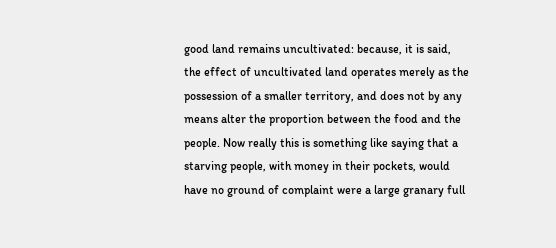good land remains uncultivated: because, it is said, the effect of uncultivated land operates merely as the possession of a smaller territory, and does not by any means alter the proportion between the food and the people. Now really this is something like saying that a starving people, with money in their pockets, would have no ground of complaint were a large granary full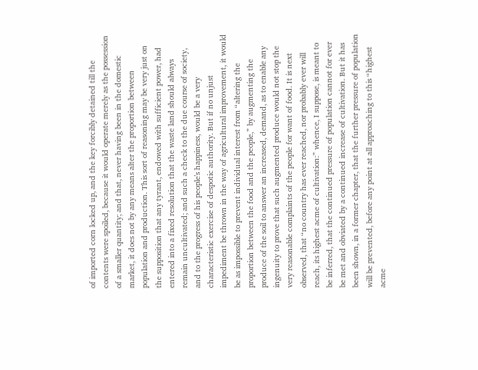of imported corn locked up, and the key forcibly detained till the contents were spoiled, because it would operate merely as the possession of a smaller quantity; and that, never having been in the domestic market, it does not by any means alter the proportion between population and production. This sort of reasoning may be very just on the supposition that any tyrant, endowed with sufficient power, had entered into a fixed resolution that the waste land should always remain uncultivated; and such a check to the due course of society, and to the progress of his people's happiness, would be a very characteristic exercise of despotic authority. But if no unjust impediment be thrown in the way of agricultural improvement, it would be as impossible to prevent individual interest from “altering the proportion between the food and the people,” by augmenting the produce of the soil to answer an increased, demand, as to enable any ingenuity to prove that such augmented produce would not stop the very reasonable complaints of the people for want of food. It is next observed, that “no country has ever reached, nor probably ever will reach, its highest acme of cultivation:” whence, I suppose, is meant to be inferred, that the continued pressure of population cannot for ever be met and obviated by a continued increase of cultivation. But it has been shown, in a former chapter, that the further pressure of population will be prevented, before any point at all approaching to this “highest acme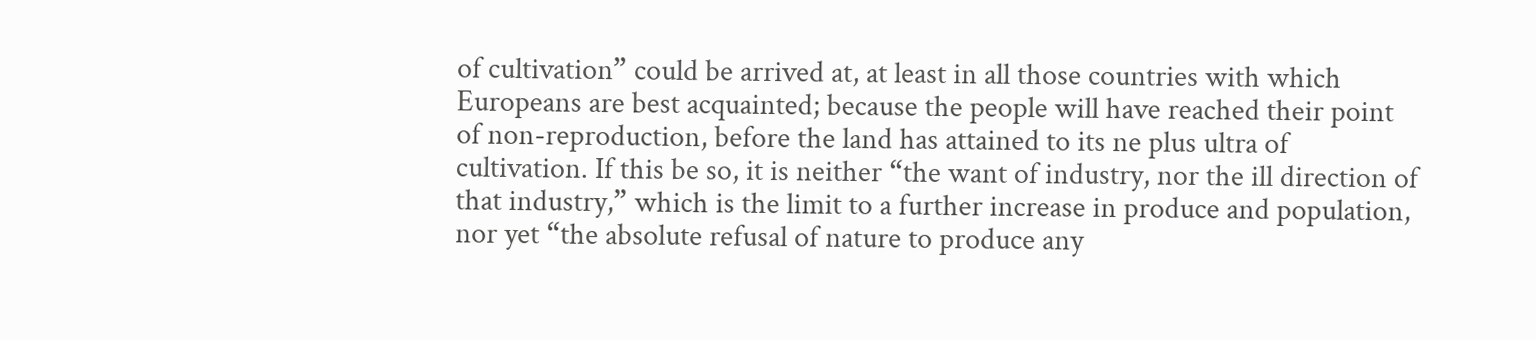of cultivation” could be arrived at, at least in all those countries with which Europeans are best acquainted; because the people will have reached their point of non-reproduction, before the land has attained to its ne plus ultra of cultivation. If this be so, it is neither “the want of industry, nor the ill direction of that industry,” which is the limit to a further increase in produce and population, nor yet “the absolute refusal of nature to produce any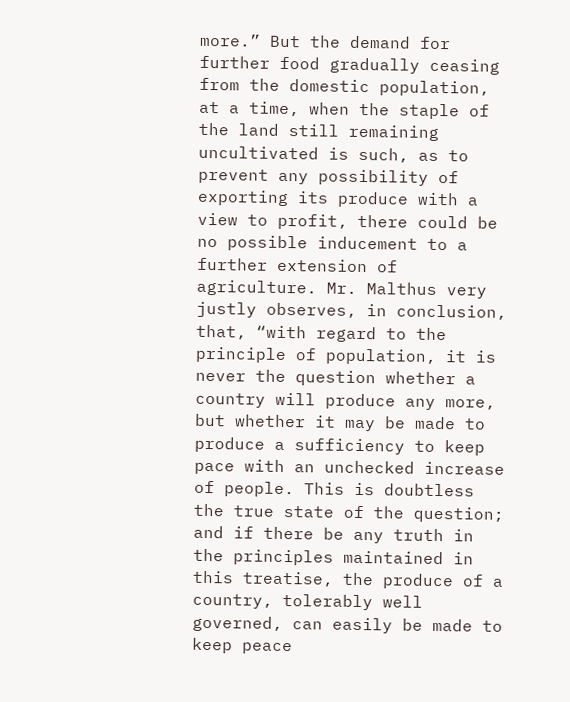more.” But the demand for further food gradually ceasing from the domestic population, at a time, when the staple of the land still remaining uncultivated is such, as to prevent any possibility of exporting its produce with a view to profit, there could be no possible inducement to a further extension of agriculture. Mr. Malthus very justly observes, in conclusion, that, “with regard to the principle of population, it is never the question whether a country will produce any more, but whether it may be made to produce a sufficiency to keep pace with an unchecked increase of people. This is doubtless the true state of the question; and if there be any truth in the principles maintained in this treatise, the produce of a country, tolerably well governed, can easily be made to keep peace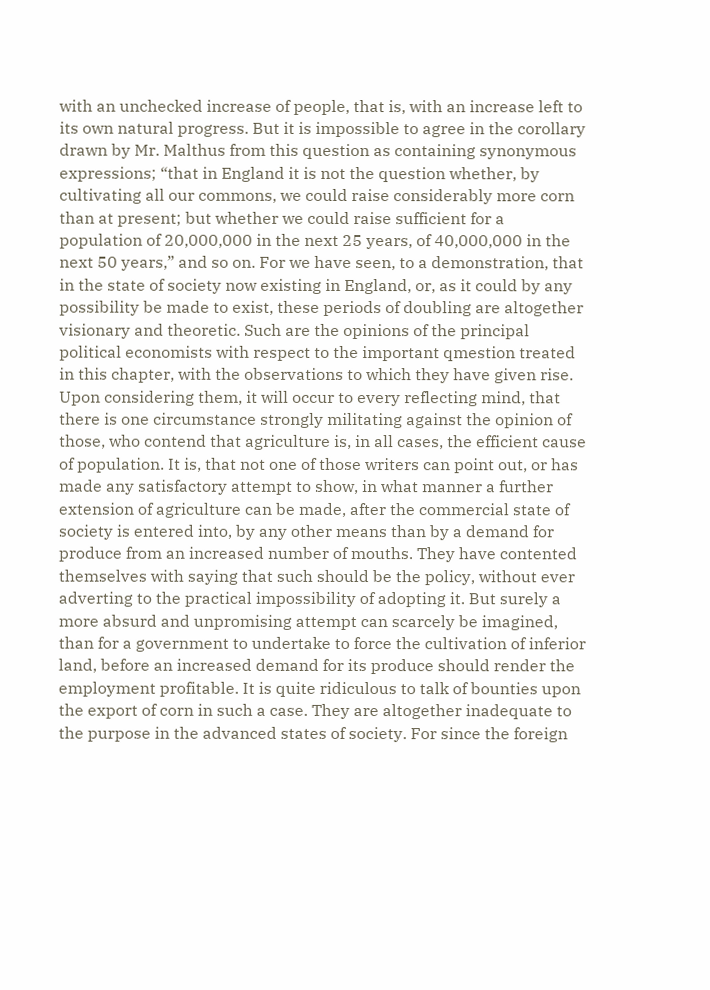with an unchecked increase of people, that is, with an increase left to its own natural progress. But it is impossible to agree in the corollary drawn by Mr. Malthus from this question as containing synonymous expressions; “that in England it is not the question whether, by cultivating all our commons, we could raise considerably more corn than at present; but whether we could raise sufficient for a population of 20,000,000 in the next 25 years, of 40,000,000 in the next 50 years,” and so on. For we have seen, to a demonstration, that in the state of society now existing in England, or, as it could by any possibility be made to exist, these periods of doubling are altogether visionary and theoretic. Such are the opinions of the principal political economists with respect to the important qmestion treated in this chapter, with the observations to which they have given rise. Upon considering them, it will occur to every reflecting mind, that there is one circumstance strongly militating against the opinion of those, who contend that agriculture is, in all cases, the efficient cause of population. It is, that not one of those writers can point out, or has made any satisfactory attempt to show, in what manner a further extension of agriculture can be made, after the commercial state of society is entered into, by any other means than by a demand for produce from an increased number of mouths. They have contented themselves with saying that such should be the policy, without ever adverting to the practical impossibility of adopting it. But surely a more absurd and unpromising attempt can scarcely be imagined, than for a government to undertake to force the cultivation of inferior land, before an increased demand for its produce should render the employment profitable. It is quite ridiculous to talk of bounties upon the export of corn in such a case. They are altogether inadequate to the purpose in the advanced states of society. For since the foreign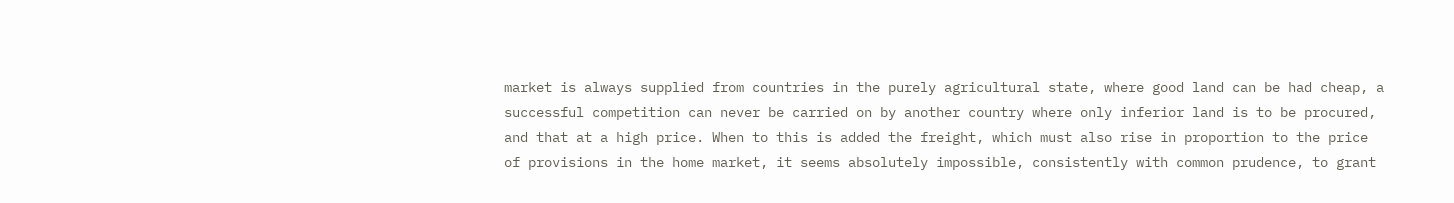market is always supplied from countries in the purely agricultural state, where good land can be had cheap, a successful competition can never be carried on by another country where only inferior land is to be procured, and that at a high price. When to this is added the freight, which must also rise in proportion to the price of provisions in the home market, it seems absolutely impossible, consistently with common prudence, to grant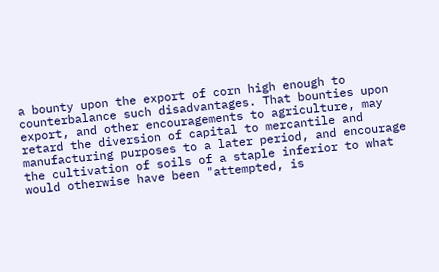a bounty upon the export of corn high enough to counterbalance such disadvantages. That bounties upon export, and other encouragements to agriculture, may retard the diversion of capital to mercantile and manufacturing purposes to a later period, and encourage the cultivation of soils of a staple inferior to what would otherwise have been "attempted, is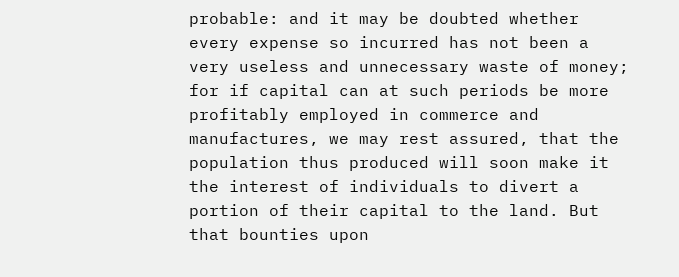probable: and it may be doubted whether every expense so incurred has not been a very useless and unnecessary waste of money; for if capital can at such periods be more profitably employed in commerce and manufactures, we may rest assured, that the population thus produced will soon make it the interest of individuals to divert a portion of their capital to the land. But that bounties upon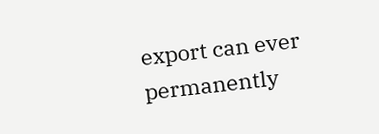export can ever permanently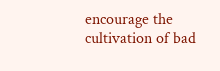encourage the cultivation of bad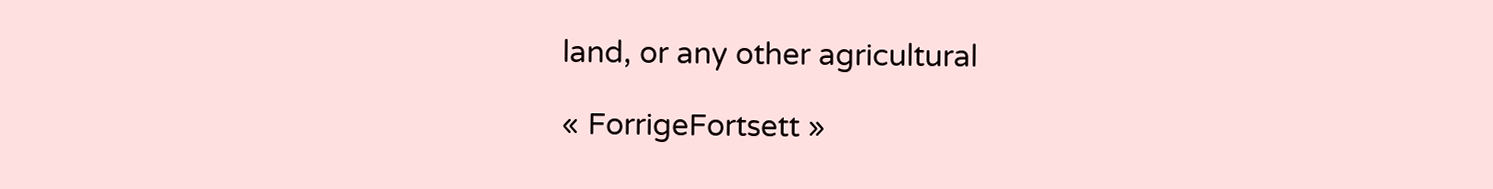land, or any other agricultural

« ForrigeFortsett »